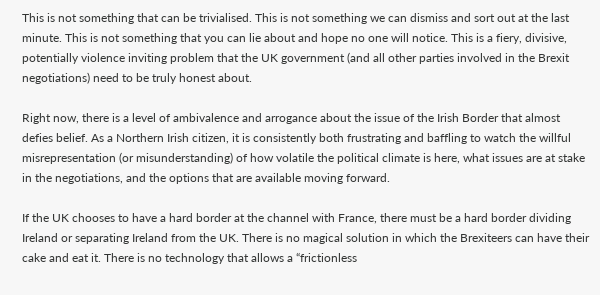This is not something that can be trivialised. This is not something we can dismiss and sort out at the last minute. This is not something that you can lie about and hope no one will notice. This is a fiery, divisive, potentially violence inviting problem that the UK government (and all other parties involved in the Brexit negotiations) need to be truly honest about.

Right now, there is a level of ambivalence and arrogance about the issue of the Irish Border that almost defies belief. As a Northern Irish citizen, it is consistently both frustrating and baffling to watch the willful misrepresentation (or misunderstanding) of how volatile the political climate is here, what issues are at stake in the negotiations, and the options that are available moving forward.

If the UK chooses to have a hard border at the channel with France, there must be a hard border dividing Ireland or separating Ireland from the UK. There is no magical solution in which the Brexiteers can have their cake and eat it. There is no technology that allows a “frictionless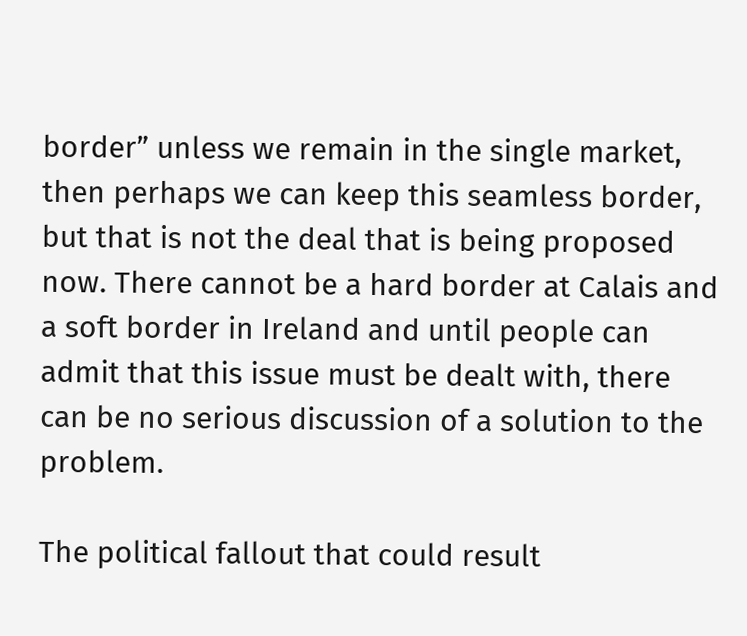border” unless we remain in the single market, then perhaps we can keep this seamless border, but that is not the deal that is being proposed now. There cannot be a hard border at Calais and a soft border in Ireland and until people can admit that this issue must be dealt with, there can be no serious discussion of a solution to the problem.

The political fallout that could result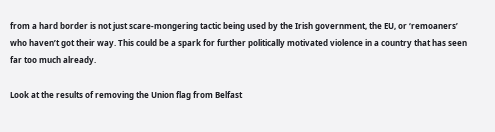from a hard border is not just scare-mongering tactic being used by the Irish government, the EU, or ‘remoaners’ who haven’t got their way. This could be a spark for further politically motivated violence in a country that has seen far too much already.

Look at the results of removing the Union flag from Belfast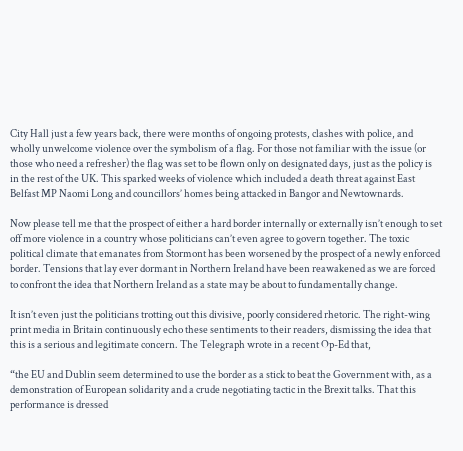City Hall just a few years back, there were months of ongoing protests, clashes with police, and wholly unwelcome violence over the symbolism of a flag. For those not familiar with the issue (or those who need a refresher) the flag was set to be flown only on designated days, just as the policy is in the rest of the UK. This sparked weeks of violence which included a death threat against East Belfast MP Naomi Long and councillors’ homes being attacked in Bangor and Newtownards.

Now please tell me that the prospect of either a hard border internally or externally isn’t enough to set off more violence in a country whose politicians can’t even agree to govern together. The toxic political climate that emanates from Stormont has been worsened by the prospect of a newly enforced border. Tensions that lay ever dormant in Northern Ireland have been reawakened as we are forced to confront the idea that Northern Ireland as a state may be about to fundamentally change.

It isn’t even just the politicians trotting out this divisive, poorly considered rhetoric. The right-wing print media in Britain continuously echo these sentiments to their readers, dismissing the idea that this is a serious and legitimate concern. The Telegraph wrote in a recent Op-Ed that,

“the EU and Dublin seem determined to use the border as a stick to beat the Government with, as a demonstration of European solidarity and a crude negotiating tactic in the Brexit talks. That this performance is dressed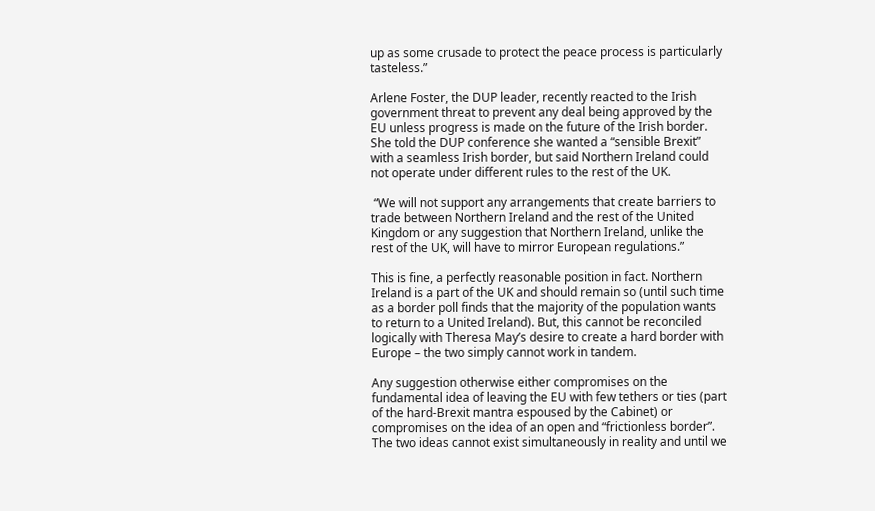up as some crusade to protect the peace process is particularly tasteless.”

Arlene Foster, the DUP leader, recently reacted to the Irish government threat to prevent any deal being approved by the EU unless progress is made on the future of the Irish border. She told the DUP conference she wanted a “sensible Brexit” with a seamless Irish border, but said Northern Ireland could not operate under different rules to the rest of the UK.

 “We will not support any arrangements that create barriers to trade between Northern Ireland and the rest of the United Kingdom or any suggestion that Northern Ireland, unlike the rest of the UK, will have to mirror European regulations.”

This is fine, a perfectly reasonable position in fact. Northern Ireland is a part of the UK and should remain so (until such time as a border poll finds that the majority of the population wants to return to a United Ireland). But, this cannot be reconciled logically with Theresa May’s desire to create a hard border with Europe – the two simply cannot work in tandem.

Any suggestion otherwise either compromises on the fundamental idea of leaving the EU with few tethers or ties (part of the hard-Brexit mantra espoused by the Cabinet) or compromises on the idea of an open and “frictionless border”. The two ideas cannot exist simultaneously in reality and until we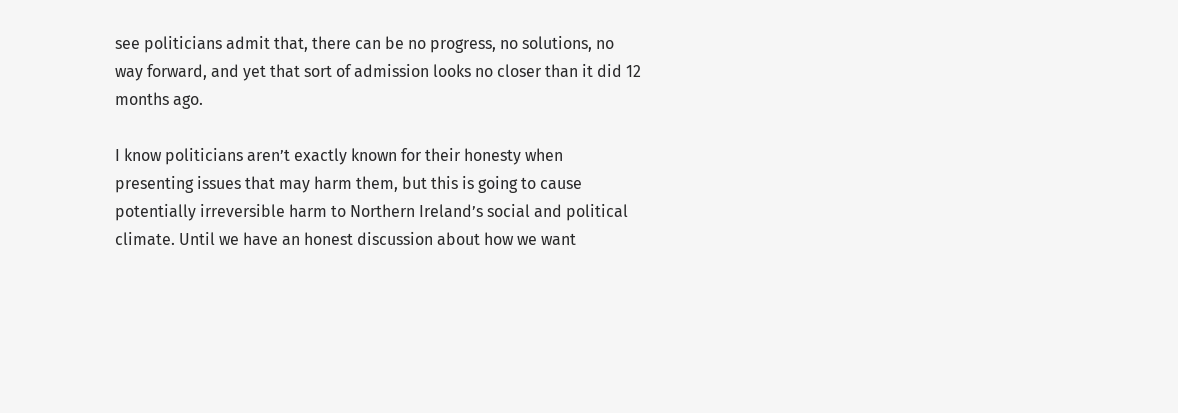see politicians admit that, there can be no progress, no solutions, no way forward, and yet that sort of admission looks no closer than it did 12 months ago.

I know politicians aren’t exactly known for their honesty when presenting issues that may harm them, but this is going to cause potentially irreversible harm to Northern Ireland’s social and political climate. Until we have an honest discussion about how we want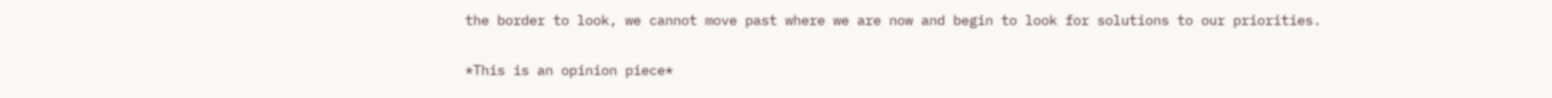the border to look, we cannot move past where we are now and begin to look for solutions to our priorities.

*This is an opinion piece*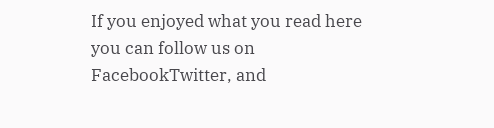If you enjoyed what you read here you can follow us on FacebookTwitter, and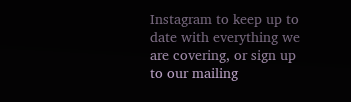Instagram to keep up to date with everything we are covering, or sign up to our mailing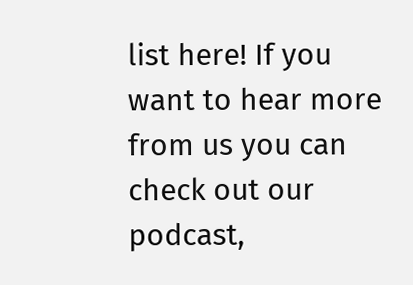list here! If you want to hear more from us you can check out our podcast,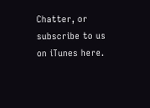Chatter, or subscribe to us on iTunes here.